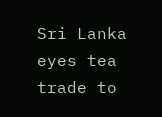Sri Lanka eyes tea trade to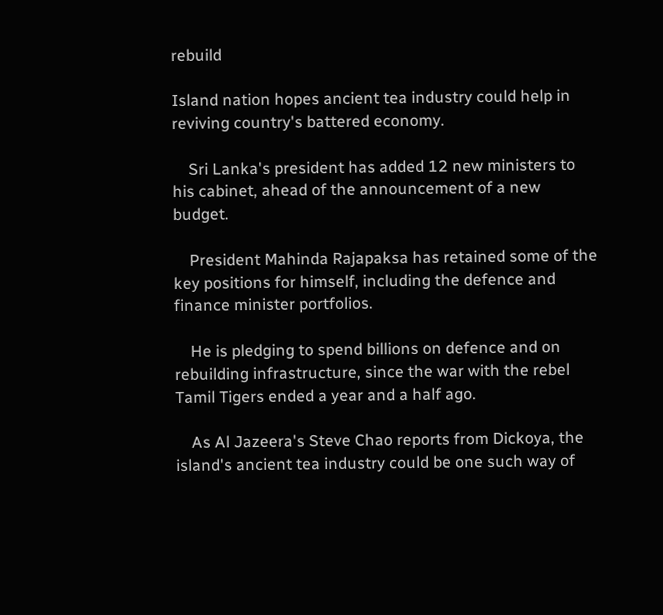rebuild

Island nation hopes ancient tea industry could help in reviving country's battered economy.

    Sri Lanka's president has added 12 new ministers to his cabinet, ahead of the announcement of a new budget.

    President Mahinda Rajapaksa has retained some of the key positions for himself, including the defence and finance minister portfolios.

    He is pledging to spend billions on defence and on rebuilding infrastructure, since the war with the rebel Tamil Tigers ended a year and a half ago.

    As Al Jazeera's Steve Chao reports from Dickoya, the island's ancient tea industry could be one such way of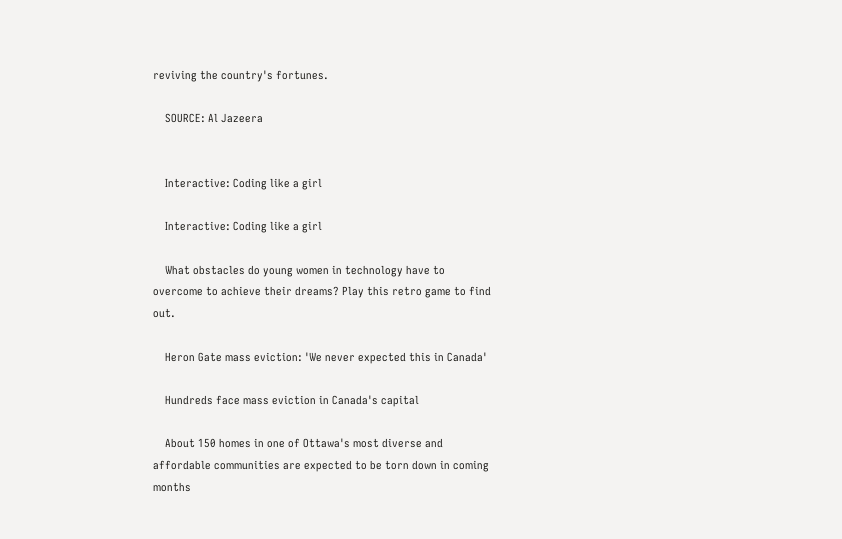reviving the country's fortunes.

    SOURCE: Al Jazeera


    Interactive: Coding like a girl

    Interactive: Coding like a girl

    What obstacles do young women in technology have to overcome to achieve their dreams? Play this retro game to find out.

    Heron Gate mass eviction: 'We never expected this in Canada'

    Hundreds face mass eviction in Canada's capital

    About 150 homes in one of Ottawa's most diverse and affordable communities are expected to be torn down in coming months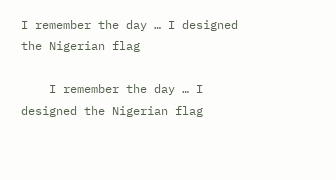I remember the day … I designed the Nigerian flag

    I remember the day … I designed the Nigerian flag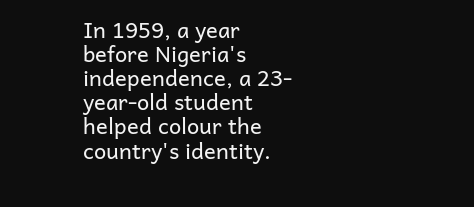In 1959, a year before Nigeria's independence, a 23-year-old student helped colour the country's identity.